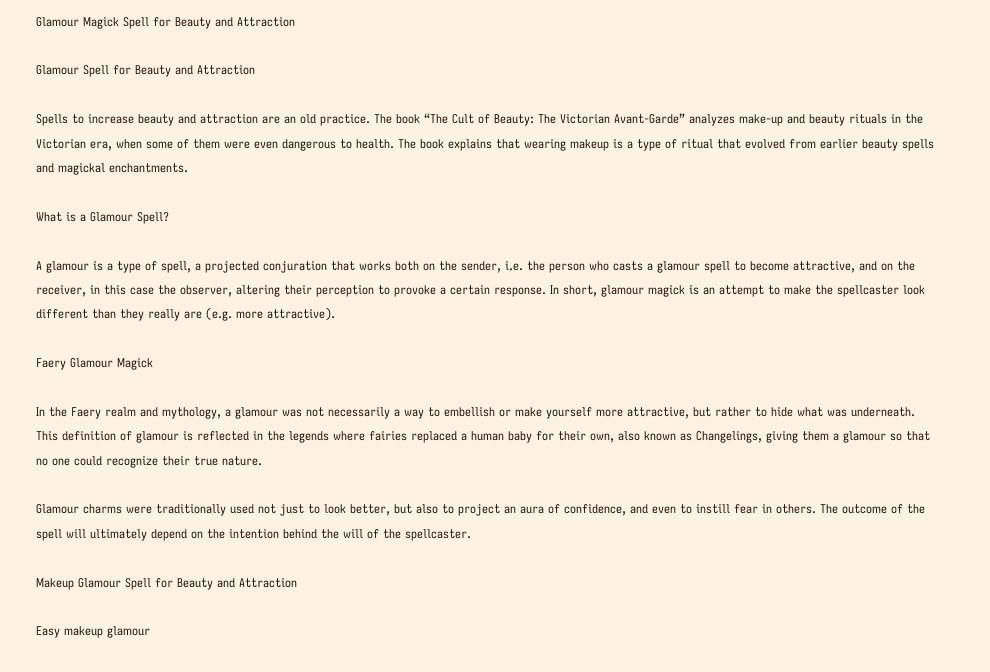Glamour Magick Spell for Beauty and Attraction

Glamour Spell for Beauty and Attraction

Spells to increase beauty and attraction are an old practice. The book “The Cult of Beauty: The Victorian Avant-Garde” analyzes make-up and beauty rituals in the Victorian era, when some of them were even dangerous to health. The book explains that wearing makeup is a type of ritual that evolved from earlier beauty spells and magickal enchantments.

What is a Glamour Spell?

A glamour is a type of spell, a projected conjuration that works both on the sender, i.e. the person who casts a glamour spell to become attractive, and on the receiver, in this case the observer, altering their perception to provoke a certain response. In short, glamour magick is an attempt to make the spellcaster look different than they really are (e.g. more attractive).

Faery Glamour Magick

In the Faery realm and mythology, a glamour was not necessarily a way to embellish or make yourself more attractive, but rather to hide what was underneath. This definition of glamour is reflected in the legends where fairies replaced a human baby for their own, also known as Changelings, giving them a glamour so that no one could recognize their true nature.

Glamour charms were traditionally used not just to look better, but also to project an aura of confidence, and even to instill fear in others. The outcome of the spell will ultimately depend on the intention behind the will of the spellcaster.

Makeup Glamour Spell for Beauty and Attraction

Easy makeup glamour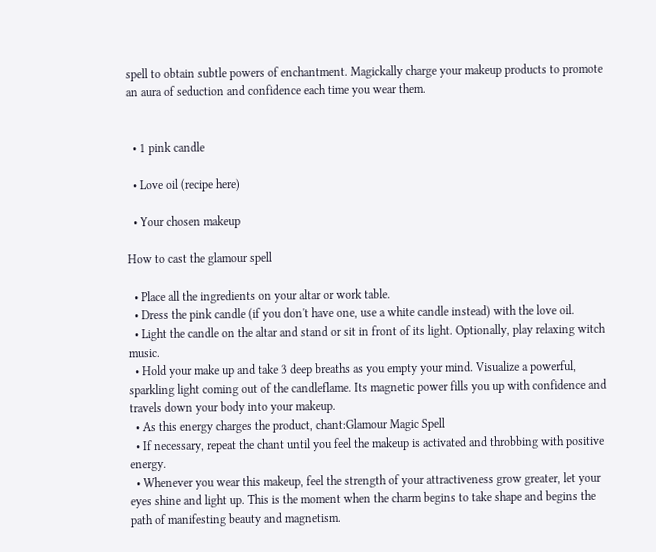spell to obtain subtle powers of enchantment. Magickally charge your makeup products to promote an aura of seduction and confidence each time you wear them.


  • 1 pink candle

  • Love oil (recipe here)

  • Your chosen makeup

How to cast the glamour spell

  • Place all the ingredients on your altar or work table.
  • Dress the pink candle (if you don't have one, use a white candle instead) with the love oil.
  • Light the candle on the altar and stand or sit in front of its light. Optionally, play relaxing witch music.
  • Hold your make up and take 3 deep breaths as you empty your mind. Visualize a powerful, sparkling light coming out of the candleflame. Its magnetic power fills you up with confidence and travels down your body into your makeup.
  • As this energy charges the product, chant:Glamour Magic Spell
  • If necessary, repeat the chant until you feel the makeup is activated and throbbing with positive energy.
  • Whenever you wear this makeup, feel the strength of your attractiveness grow greater, let your eyes shine and light up. This is the moment when the charm begins to take shape and begins the path of manifesting beauty and magnetism.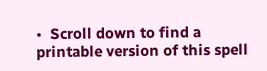•  Scroll down to find a printable version of this spell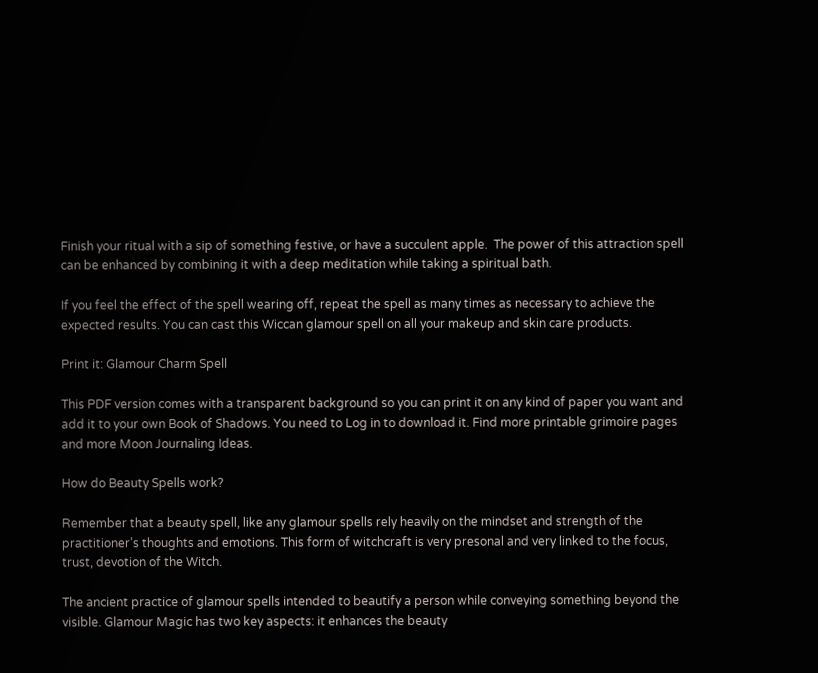Finish your ritual with a sip of something festive, or have a succulent apple.  The power of this attraction spell can be enhanced by combining it with a deep meditation while taking a spiritual bath.

If you feel the effect of the spell wearing off, repeat the spell as many times as necessary to achieve the expected results. You can cast this Wiccan glamour spell on all your makeup and skin care products.

Print it: Glamour Charm Spell

This PDF version comes with a transparent background so you can print it on any kind of paper you want and add it to your own Book of Shadows. You need to Log in to download it. Find more printable grimoire pages and more Moon Journaling Ideas.

How do Beauty Spells work?

Remember that a beauty spell, like any glamour spells rely heavily on the mindset and strength of the practitioner’s thoughts and emotions. This form of witchcraft is very presonal and very linked to the focus, trust, devotion of the Witch.

The ancient practice of glamour spells intended to beautify a person while conveying something beyond the visible. Glamour Magic has two key aspects: it enhances the beauty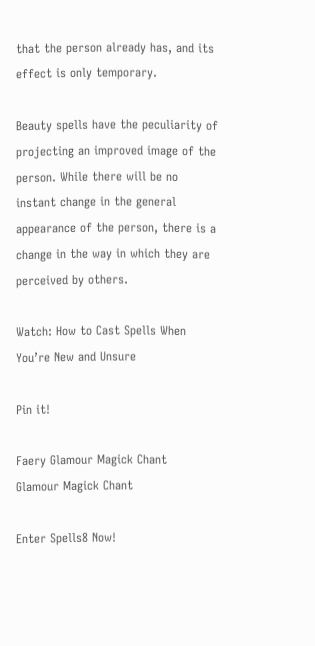that the person already has, and its effect is only temporary.

Beauty spells have the peculiarity of projecting an improved image of the person. While there will be no instant change in the general appearance of the person, there is a change in the way in which they are perceived by others.

Watch: How to Cast Spells When You’re New and Unsure

Pin it!

Faery Glamour Magick Chant
Glamour Magick Chant

Enter Spells8 Now!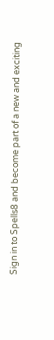Sign in to Spells8 and become part of a new and exciting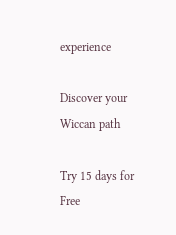experience

Discover your Wiccan path

Try 15 days for Free